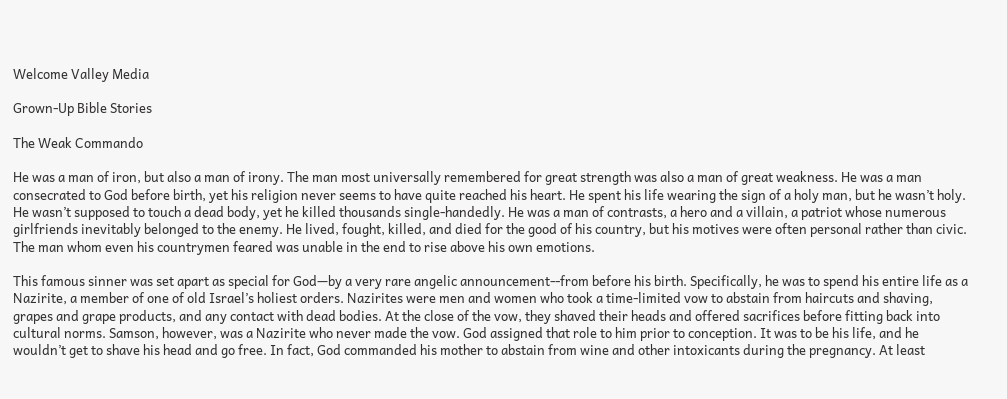Welcome Valley Media

Grown-Up Bible Stories

The Weak Commando

He was a man of iron, but also a man of irony. The man most universally remembered for great strength was also a man of great weakness. He was a man consecrated to God before birth, yet his religion never seems to have quite reached his heart. He spent his life wearing the sign of a holy man, but he wasn’t holy. He wasn’t supposed to touch a dead body, yet he killed thousands single-handedly. He was a man of contrasts, a hero and a villain, a patriot whose numerous girlfriends inevitably belonged to the enemy. He lived, fought, killed, and died for the good of his country, but his motives were often personal rather than civic. The man whom even his countrymen feared was unable in the end to rise above his own emotions.

This famous sinner was set apart as special for God—by a very rare angelic announcement--from before his birth. Specifically, he was to spend his entire life as a Nazirite, a member of one of old Israel’s holiest orders. Nazirites were men and women who took a time-limited vow to abstain from haircuts and shaving, grapes and grape products, and any contact with dead bodies. At the close of the vow, they shaved their heads and offered sacrifices before fitting back into cultural norms. Samson, however, was a Nazirite who never made the vow. God assigned that role to him prior to conception. It was to be his life, and he wouldn’t get to shave his head and go free. In fact, God commanded his mother to abstain from wine and other intoxicants during the pregnancy. At least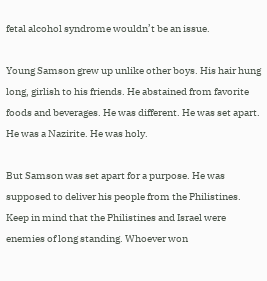fetal alcohol syndrome wouldn’t be an issue.

Young Samson grew up unlike other boys. His hair hung long, girlish to his friends. He abstained from favorite foods and beverages. He was different. He was set apart. He was a Nazirite. He was holy.

But Samson was set apart for a purpose. He was supposed to deliver his people from the Philistines. Keep in mind that the Philistines and Israel were enemies of long standing. Whoever won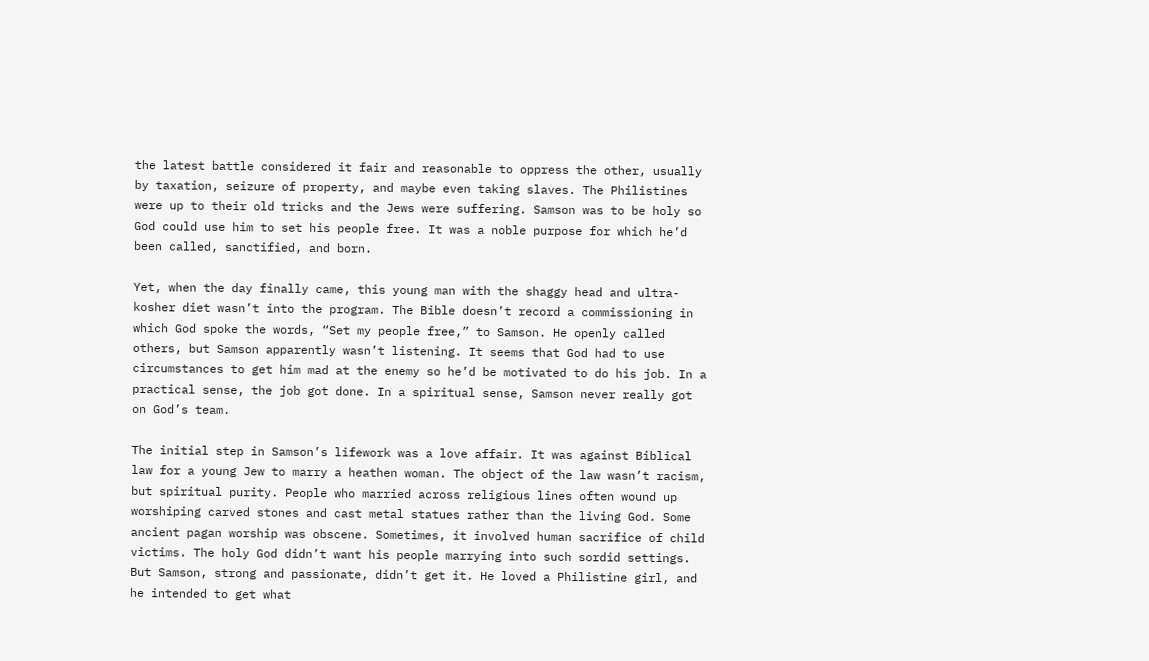the latest battle considered it fair and reasonable to oppress the other, usually by taxation, seizure of property, and maybe even taking slaves. The Philistines were up to their old tricks and the Jews were suffering. Samson was to be holy so God could use him to set his people free. It was a noble purpose for which he’d been called, sanctified, and born.

Yet, when the day finally came, this young man with the shaggy head and ultra-kosher diet wasn’t into the program. The Bible doesn’t record a commissioning in which God spoke the words, “Set my people free,” to Samson. He openly called others, but Samson apparently wasn’t listening. It seems that God had to use circumstances to get him mad at the enemy so he’d be motivated to do his job. In a practical sense, the job got done. In a spiritual sense, Samson never really got on God’s team.

The initial step in Samson’s lifework was a love affair. It was against Biblical law for a young Jew to marry a heathen woman. The object of the law wasn’t racism, but spiritual purity. People who married across religious lines often wound up worshiping carved stones and cast metal statues rather than the living God. Some ancient pagan worship was obscene. Sometimes, it involved human sacrifice of child victims. The holy God didn’t want his people marrying into such sordid settings. But Samson, strong and passionate, didn’t get it. He loved a Philistine girl, and he intended to get what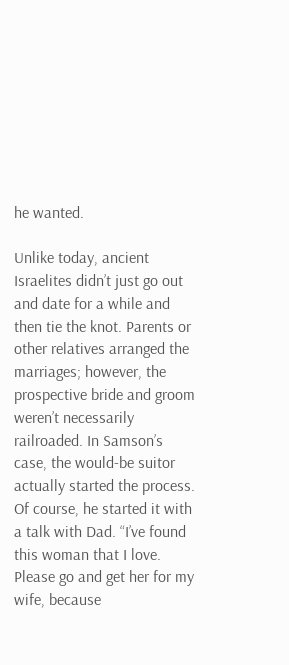he wanted.

Unlike today, ancient Israelites didn’t just go out and date for a while and then tie the knot. Parents or other relatives arranged the marriages; however, the prospective bride and groom weren’t necessarily railroaded. In Samson’s case, the would-be suitor actually started the process. Of course, he started it with a talk with Dad. “I’ve found this woman that I love. Please go and get her for my wife, because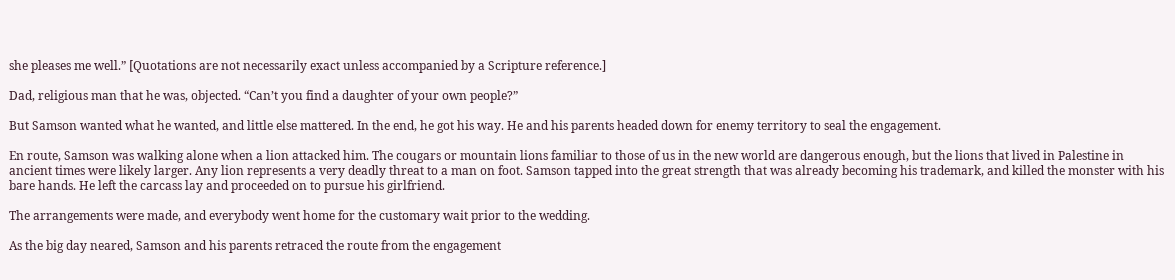she pleases me well.” [Quotations are not necessarily exact unless accompanied by a Scripture reference.]

Dad, religious man that he was, objected. “Can’t you find a daughter of your own people?”

But Samson wanted what he wanted, and little else mattered. In the end, he got his way. He and his parents headed down for enemy territory to seal the engagement.

En route, Samson was walking alone when a lion attacked him. The cougars or mountain lions familiar to those of us in the new world are dangerous enough, but the lions that lived in Palestine in ancient times were likely larger. Any lion represents a very deadly threat to a man on foot. Samson tapped into the great strength that was already becoming his trademark, and killed the monster with his bare hands. He left the carcass lay and proceeded on to pursue his girlfriend.

The arrangements were made, and everybody went home for the customary wait prior to the wedding.

As the big day neared, Samson and his parents retraced the route from the engagement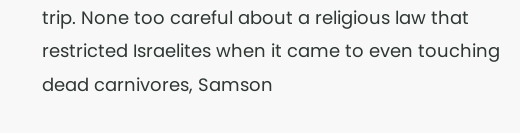trip. None too careful about a religious law that restricted Israelites when it came to even touching dead carnivores, Samson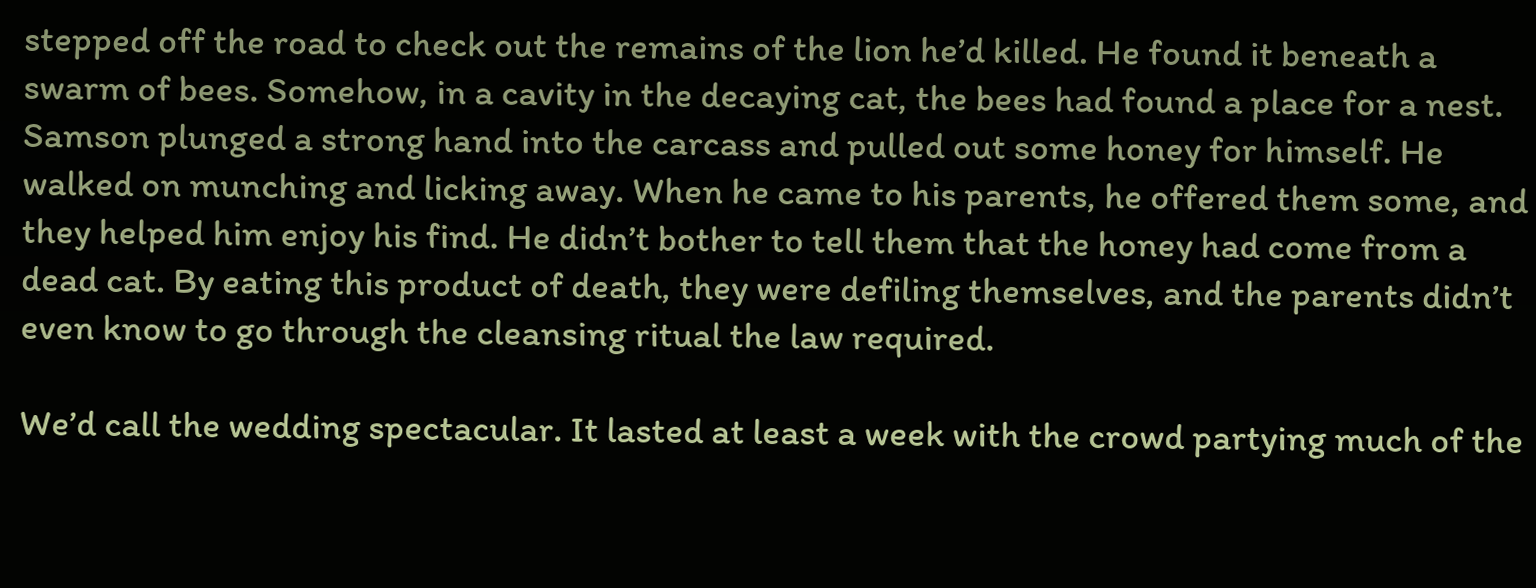stepped off the road to check out the remains of the lion he’d killed. He found it beneath a swarm of bees. Somehow, in a cavity in the decaying cat, the bees had found a place for a nest. Samson plunged a strong hand into the carcass and pulled out some honey for himself. He walked on munching and licking away. When he came to his parents, he offered them some, and they helped him enjoy his find. He didn’t bother to tell them that the honey had come from a dead cat. By eating this product of death, they were defiling themselves, and the parents didn’t even know to go through the cleansing ritual the law required.

We’d call the wedding spectacular. It lasted at least a week with the crowd partying much of the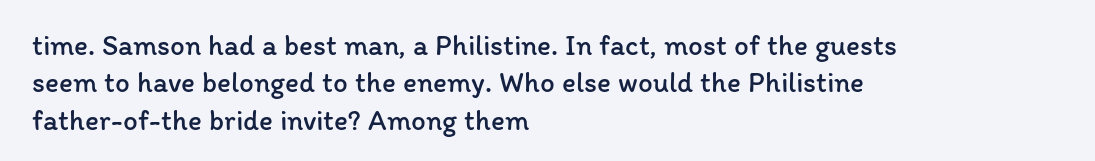time. Samson had a best man, a Philistine. In fact, most of the guests seem to have belonged to the enemy. Who else would the Philistine father-of-the bride invite? Among them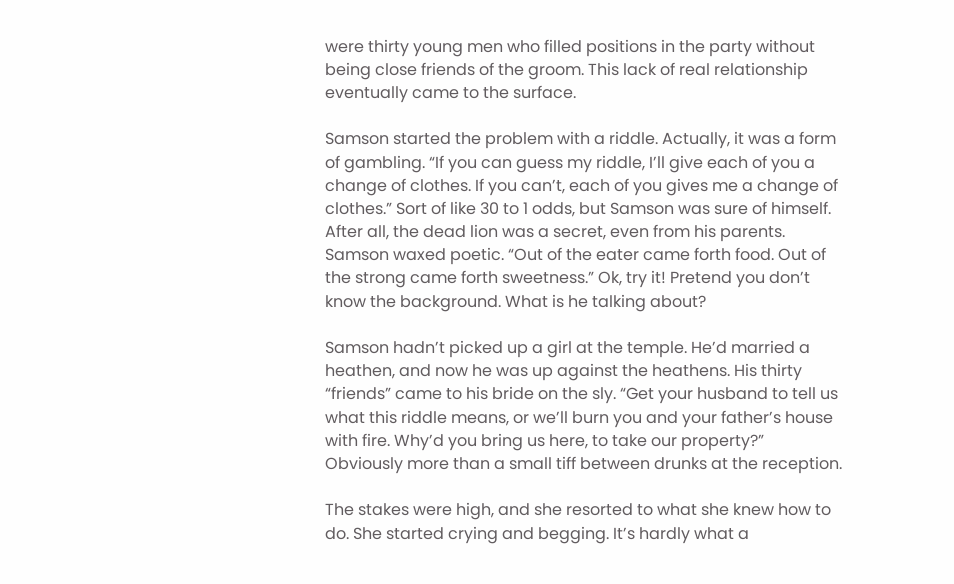were thirty young men who filled positions in the party without being close friends of the groom. This lack of real relationship eventually came to the surface.

Samson started the problem with a riddle. Actually, it was a form of gambling. “If you can guess my riddle, I’ll give each of you a change of clothes. If you can’t, each of you gives me a change of clothes.” Sort of like 30 to 1 odds, but Samson was sure of himself. After all, the dead lion was a secret, even from his parents. Samson waxed poetic. “Out of the eater came forth food. Out of the strong came forth sweetness.” Ok, try it! Pretend you don’t know the background. What is he talking about?

Samson hadn’t picked up a girl at the temple. He’d married a heathen, and now he was up against the heathens. His thirty “friends” came to his bride on the sly. “Get your husband to tell us what this riddle means, or we’ll burn you and your father’s house with fire. Why’d you bring us here, to take our property?” Obviously more than a small tiff between drunks at the reception.

The stakes were high, and she resorted to what she knew how to do. She started crying and begging. It’s hardly what a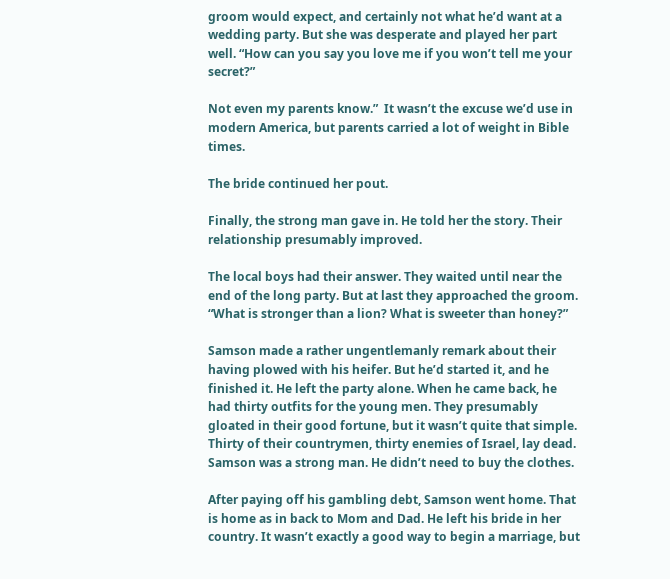groom would expect, and certainly not what he’d want at a wedding party. But she was desperate and played her part well. “How can you say you love me if you won’t tell me your secret?”

Not even my parents know.”  It wasn’t the excuse we’d use in modern America, but parents carried a lot of weight in Bible times.

The bride continued her pout.

Finally, the strong man gave in. He told her the story. Their relationship presumably improved.

The local boys had their answer. They waited until near the end of the long party. But at last they approached the groom. “What is stronger than a lion? What is sweeter than honey?”

Samson made a rather ungentlemanly remark about their having plowed with his heifer. But he’d started it, and he finished it. He left the party alone. When he came back, he had thirty outfits for the young men. They presumably gloated in their good fortune, but it wasn’t quite that simple. Thirty of their countrymen, thirty enemies of Israel, lay dead. Samson was a strong man. He didn’t need to buy the clothes.

After paying off his gambling debt, Samson went home. That is home as in back to Mom and Dad. He left his bride in her country. It wasn’t exactly a good way to begin a marriage, but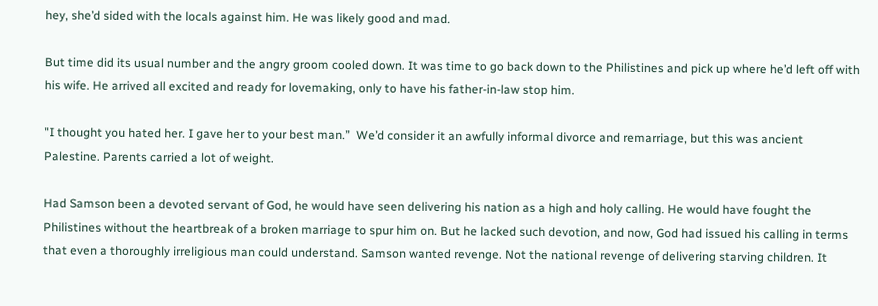hey, she’d sided with the locals against him. He was likely good and mad.

But time did its usual number and the angry groom cooled down. It was time to go back down to the Philistines and pick up where he’d left off with his wife. He arrived all excited and ready for lovemaking, only to have his father-in-law stop him.

"I thought you hated her. I gave her to your best man.”  We’d consider it an awfully informal divorce and remarriage, but this was ancient Palestine. Parents carried a lot of weight.

Had Samson been a devoted servant of God, he would have seen delivering his nation as a high and holy calling. He would have fought the Philistines without the heartbreak of a broken marriage to spur him on. But he lacked such devotion, and now, God had issued his calling in terms that even a thoroughly irreligious man could understand. Samson wanted revenge. Not the national revenge of delivering starving children. It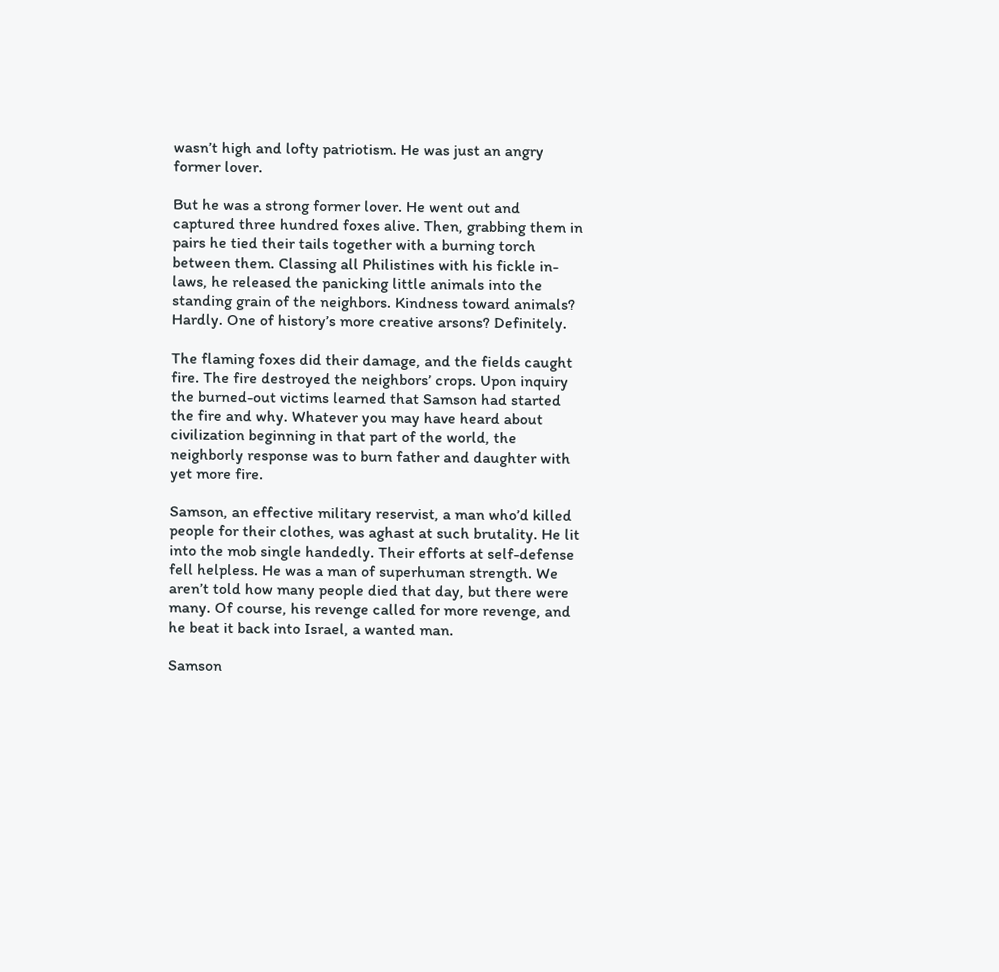wasn’t high and lofty patriotism. He was just an angry former lover.

But he was a strong former lover. He went out and captured three hundred foxes alive. Then, grabbing them in pairs he tied their tails together with a burning torch between them. Classing all Philistines with his fickle in-laws, he released the panicking little animals into the standing grain of the neighbors. Kindness toward animals? Hardly. One of history’s more creative arsons? Definitely.

The flaming foxes did their damage, and the fields caught fire. The fire destroyed the neighbors’ crops. Upon inquiry the burned-out victims learned that Samson had started the fire and why. Whatever you may have heard about civilization beginning in that part of the world, the neighborly response was to burn father and daughter with yet more fire.

Samson, an effective military reservist, a man who’d killed people for their clothes, was aghast at such brutality. He lit into the mob single handedly. Their efforts at self-defense fell helpless. He was a man of superhuman strength. We aren’t told how many people died that day, but there were many. Of course, his revenge called for more revenge, and he beat it back into Israel, a wanted man.

Samson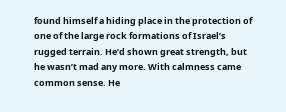found himself a hiding place in the protection of one of the large rock formations of Israel’s rugged terrain. He’d shown great strength, but he wasn’t mad any more. With calmness came common sense. He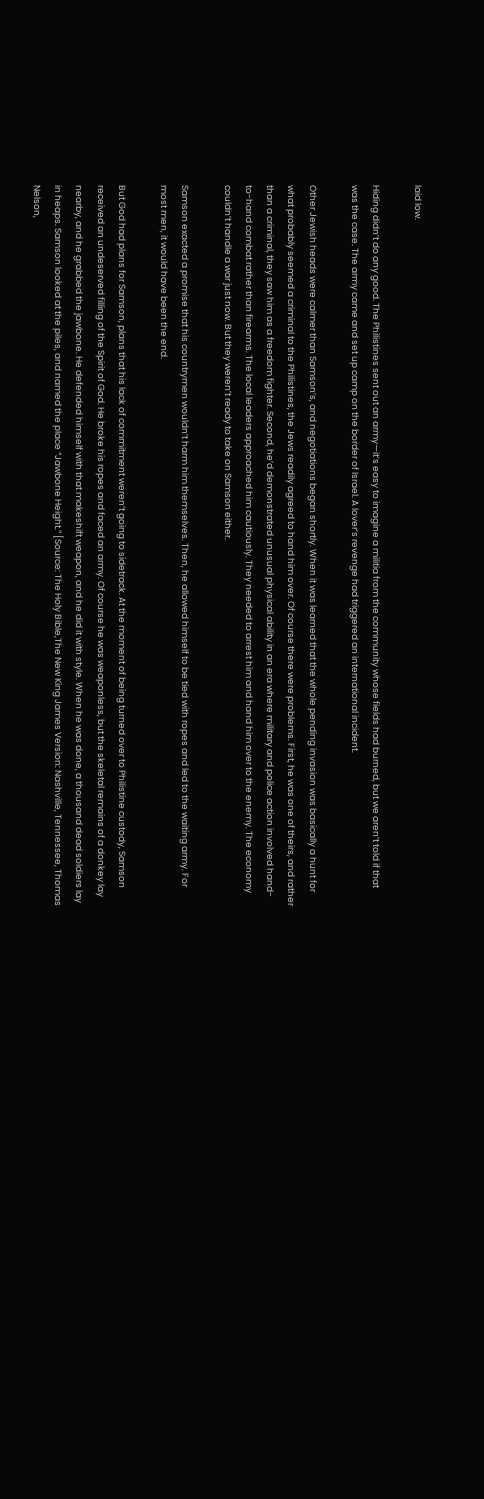laid low.

Hiding didn’t do any good. The Philistines sent out an army—it’s easy to imagine a militia from the community whose fields had burned, but we aren’t told if that was the case. The army came and set up camp on the border of Israel. A lover’s revenge had triggered an international incident.

Other Jewish heads were calmer than Samson’s, and negotiations began shortly. When it was learned that the whole pending invasion was basically a hunt for what probably seemed a criminal to the Philistines, the Jews readily agreed to hand him over. Of course there were problems. First, he was one of theirs, and rather than a criminal, they saw him as a freedom fighter. Second, he’d demonstrated unusual physical ability in an era where military and police action involved hand-to-hand combat rather than firearms. The local leaders approached him cautiously. They needed to arrest him and hand him over to the enemy. The economy couldn’t handle a war just now. But they weren’t ready to take on Samson either.

Samson exacted a promise that his countrymen wouldn’t harm him themselves. Then, he allowed himself to be tied with ropes and led to the waiting army. For most men, it would have been the end.

But God had plans for Samson, plans that his lack of commitment weren’t going to sidetrack. At the moment of being turned over to Philistine custody, Samson received an undeserved filling of the Spirit of God. He broke his ropes and faced an army. Of course he was weaponless, but the skeletal remains of a donkey lay nearby, and he grabbed the jawbone. He defended himself with that makeshift weapon, and he did it with style. When he was done, a thousand dead soldiers lay in heaps. Samson looked at the piles, and named the place “Jawbone Height.” [Source: The Holy Bible,The New King James Version: Nashville, Tennessee, Thomas Nelson,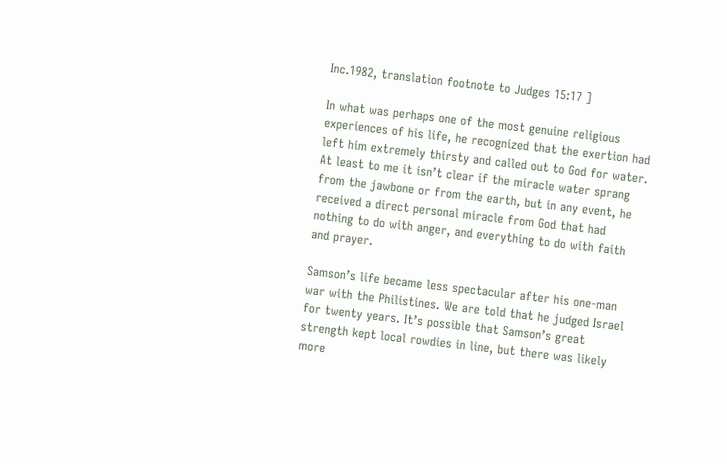Inc.1982, translation footnote to Judges 15:17 ]

In what was perhaps one of the most genuine religious experiences of his life, he recognized that the exertion had left him extremely thirsty and called out to God for water. At least to me it isn’t clear if the miracle water sprang from the jawbone or from the earth, but in any event, he received a direct personal miracle from God that had nothing to do with anger, and everything to do with faith and prayer.

Samson’s life became less spectacular after his one-man war with the Philistines. We are told that he judged Israel for twenty years. It’s possible that Samson’s great strength kept local rowdies in line, but there was likely more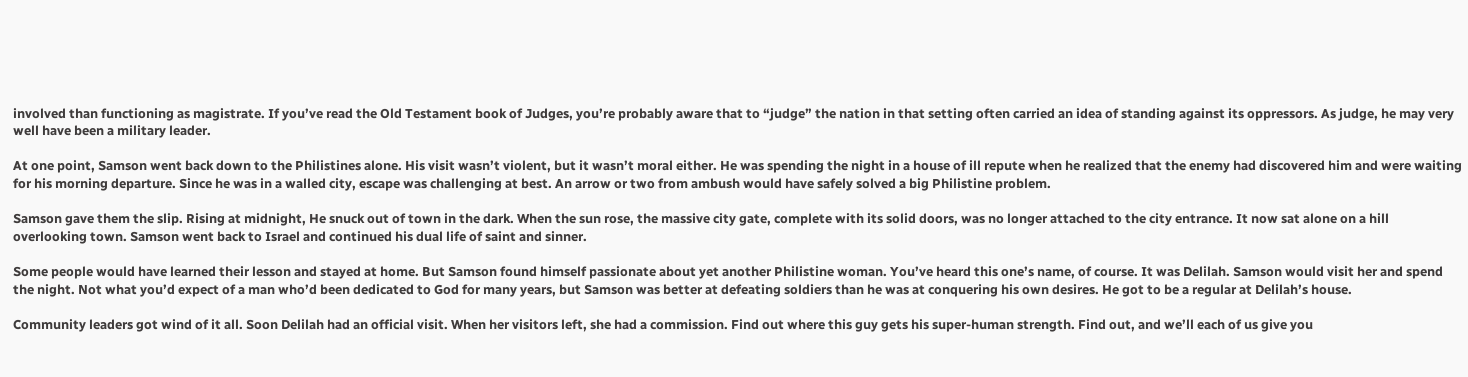involved than functioning as magistrate. If you’ve read the Old Testament book of Judges, you’re probably aware that to “judge” the nation in that setting often carried an idea of standing against its oppressors. As judge, he may very well have been a military leader.

At one point, Samson went back down to the Philistines alone. His visit wasn’t violent, but it wasn’t moral either. He was spending the night in a house of ill repute when he realized that the enemy had discovered him and were waiting for his morning departure. Since he was in a walled city, escape was challenging at best. An arrow or two from ambush would have safely solved a big Philistine problem.

Samson gave them the slip. Rising at midnight, He snuck out of town in the dark. When the sun rose, the massive city gate, complete with its solid doors, was no longer attached to the city entrance. It now sat alone on a hill overlooking town. Samson went back to Israel and continued his dual life of saint and sinner.

Some people would have learned their lesson and stayed at home. But Samson found himself passionate about yet another Philistine woman. You’ve heard this one’s name, of course. It was Delilah. Samson would visit her and spend the night. Not what you’d expect of a man who’d been dedicated to God for many years, but Samson was better at defeating soldiers than he was at conquering his own desires. He got to be a regular at Delilah’s house.

Community leaders got wind of it all. Soon Delilah had an official visit. When her visitors left, she had a commission. Find out where this guy gets his super-human strength. Find out, and we’ll each of us give you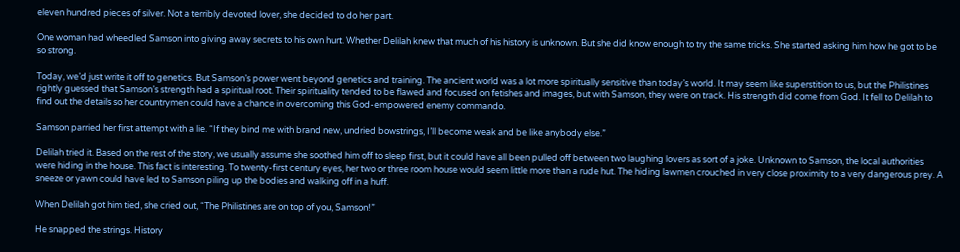eleven hundred pieces of silver. Not a terribly devoted lover, she decided to do her part.

One woman had wheedled Samson into giving away secrets to his own hurt. Whether Delilah knew that much of his history is unknown. But she did know enough to try the same tricks. She started asking him how he got to be so strong.

Today, we’d just write it off to genetics. But Samson’s power went beyond genetics and training. The ancient world was a lot more spiritually sensitive than today’s world. It may seem like superstition to us, but the Philistines rightly guessed that Samson’s strength had a spiritual root. Their spirituality tended to be flawed and focused on fetishes and images, but with Samson, they were on track. His strength did come from God. It fell to Delilah to find out the details so her countrymen could have a chance in overcoming this God-empowered enemy commando.

Samson parried her first attempt with a lie. “If they bind me with brand new, undried bowstrings, I’ll become weak and be like anybody else.”

Delilah tried it. Based on the rest of the story, we usually assume she soothed him off to sleep first, but it could have all been pulled off between two laughing lovers as sort of a joke. Unknown to Samson, the local authorities were hiding in the house. This fact is interesting. To twenty-first century eyes, her two or three room house would seem little more than a rude hut. The hiding lawmen crouched in very close proximity to a very dangerous prey. A sneeze or yawn could have led to Samson piling up the bodies and walking off in a huff.

When Delilah got him tied, she cried out, “The Philistines are on top of you, Samson!”

He snapped the strings. History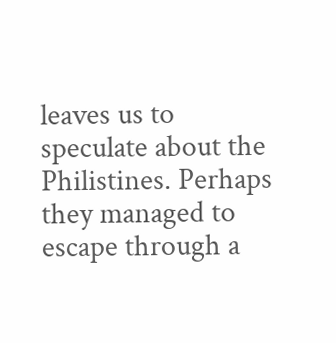leaves us to speculate about the Philistines. Perhaps they managed to escape through a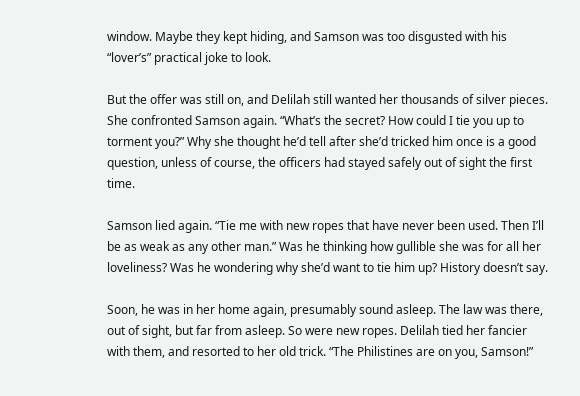window. Maybe they kept hiding, and Samson was too disgusted with his “lover’s” practical joke to look.

But the offer was still on, and Delilah still wanted her thousands of silver pieces. She confronted Samson again. “What’s the secret? How could I tie you up to torment you?” Why she thought he’d tell after she’d tricked him once is a good question, unless of course, the officers had stayed safely out of sight the first time.

Samson lied again. “Tie me with new ropes that have never been used. Then I’ll be as weak as any other man.” Was he thinking how gullible she was for all her loveliness? Was he wondering why she’d want to tie him up? History doesn’t say.

Soon, he was in her home again, presumably sound asleep. The law was there, out of sight, but far from asleep. So were new ropes. Delilah tied her fancier with them, and resorted to her old trick. “The Philistines are on you, Samson!”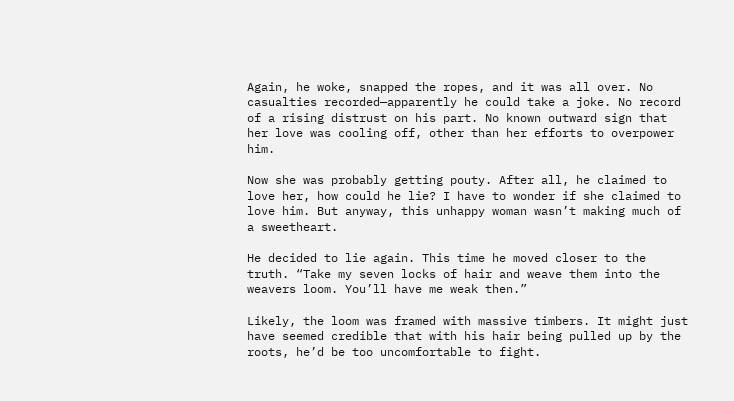Again, he woke, snapped the ropes, and it was all over. No casualties recorded—apparently he could take a joke. No record of a rising distrust on his part. No known outward sign that her love was cooling off, other than her efforts to overpower him.

Now she was probably getting pouty. After all, he claimed to love her, how could he lie? I have to wonder if she claimed to love him. But anyway, this unhappy woman wasn’t making much of a sweetheart.

He decided to lie again. This time he moved closer to the truth. “Take my seven locks of hair and weave them into the weavers loom. You’ll have me weak then.”

Likely, the loom was framed with massive timbers. It might just have seemed credible that with his hair being pulled up by the roots, he’d be too uncomfortable to fight.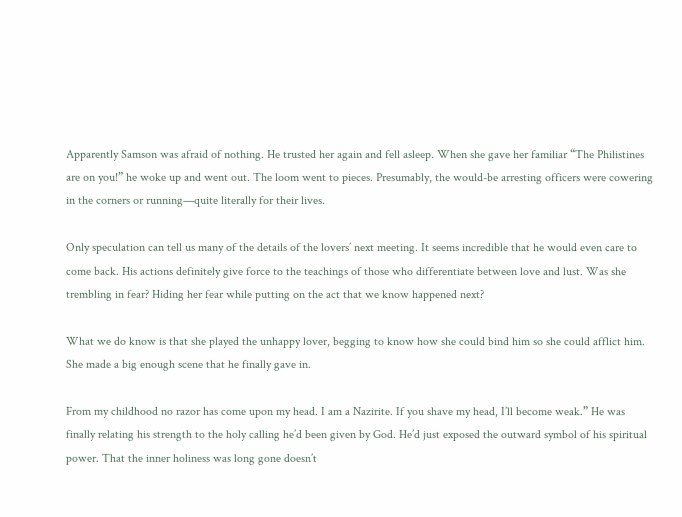Apparently Samson was afraid of nothing. He trusted her again and fell asleep. When she gave her familiar “The Philistines are on you!” he woke up and went out. The loom went to pieces. Presumably, the would-be arresting officers were cowering in the corners or running—quite literally for their lives.

Only speculation can tell us many of the details of the lovers’ next meeting. It seems incredible that he would even care to come back. His actions definitely give force to the teachings of those who differentiate between love and lust. Was she trembling in fear? Hiding her fear while putting on the act that we know happened next?

What we do know is that she played the unhappy lover, begging to know how she could bind him so she could afflict him. She made a big enough scene that he finally gave in.

From my childhood no razor has come upon my head. I am a Nazirite. If you shave my head, I’ll become weak.” He was finally relating his strength to the holy calling he’d been given by God. He’d just exposed the outward symbol of his spiritual power. That the inner holiness was long gone doesn’t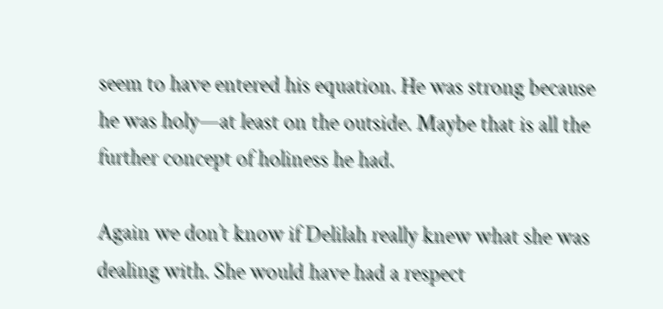seem to have entered his equation. He was strong because he was holy—at least on the outside. Maybe that is all the further concept of holiness he had.

Again we don’t know if Delilah really knew what she was dealing with. She would have had a respect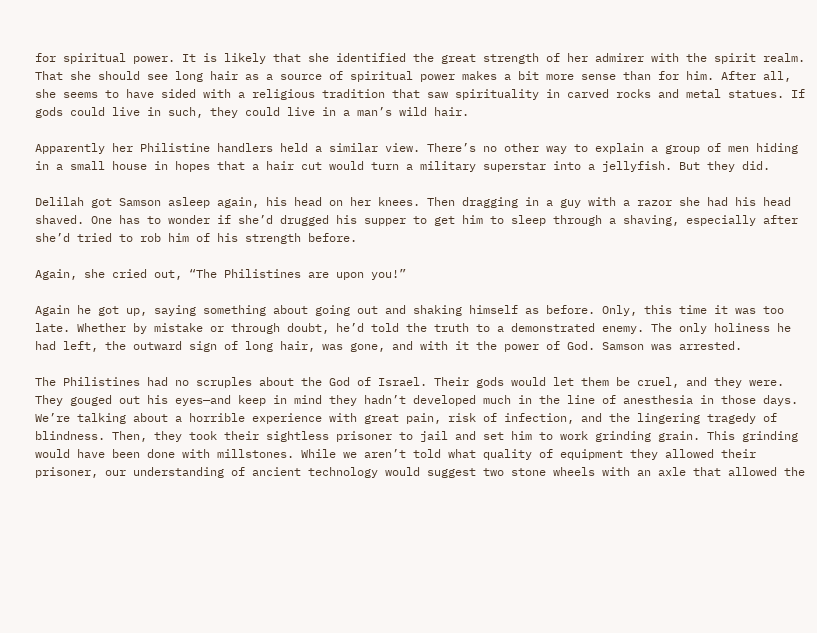for spiritual power. It is likely that she identified the great strength of her admirer with the spirit realm. That she should see long hair as a source of spiritual power makes a bit more sense than for him. After all, she seems to have sided with a religious tradition that saw spirituality in carved rocks and metal statues. If gods could live in such, they could live in a man’s wild hair.

Apparently her Philistine handlers held a similar view. There’s no other way to explain a group of men hiding in a small house in hopes that a hair cut would turn a military superstar into a jellyfish. But they did.

Delilah got Samson asleep again, his head on her knees. Then dragging in a guy with a razor she had his head shaved. One has to wonder if she’d drugged his supper to get him to sleep through a shaving, especially after she’d tried to rob him of his strength before.

Again, she cried out, “The Philistines are upon you!”

Again he got up, saying something about going out and shaking himself as before. Only, this time it was too late. Whether by mistake or through doubt, he’d told the truth to a demonstrated enemy. The only holiness he had left, the outward sign of long hair, was gone, and with it the power of God. Samson was arrested.

The Philistines had no scruples about the God of Israel. Their gods would let them be cruel, and they were. They gouged out his eyes—and keep in mind they hadn’t developed much in the line of anesthesia in those days. We’re talking about a horrible experience with great pain, risk of infection, and the lingering tragedy of blindness. Then, they took their sightless prisoner to jail and set him to work grinding grain. This grinding would have been done with millstones. While we aren’t told what quality of equipment they allowed their prisoner, our understanding of ancient technology would suggest two stone wheels with an axle that allowed the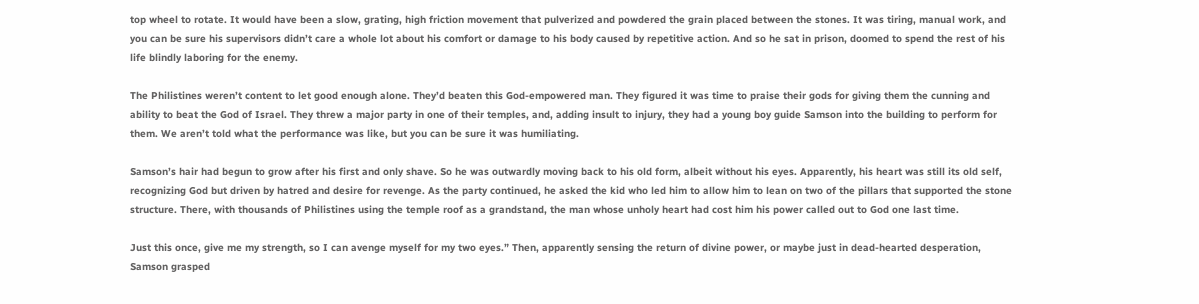top wheel to rotate. It would have been a slow, grating, high friction movement that pulverized and powdered the grain placed between the stones. It was tiring, manual work, and you can be sure his supervisors didn’t care a whole lot about his comfort or damage to his body caused by repetitive action. And so he sat in prison, doomed to spend the rest of his life blindly laboring for the enemy.

The Philistines weren’t content to let good enough alone. They’d beaten this God-empowered man. They figured it was time to praise their gods for giving them the cunning and ability to beat the God of Israel. They threw a major party in one of their temples, and, adding insult to injury, they had a young boy guide Samson into the building to perform for them. We aren’t told what the performance was like, but you can be sure it was humiliating.

Samson’s hair had begun to grow after his first and only shave. So he was outwardly moving back to his old form, albeit without his eyes. Apparently, his heart was still its old self, recognizing God but driven by hatred and desire for revenge. As the party continued, he asked the kid who led him to allow him to lean on two of the pillars that supported the stone structure. There, with thousands of Philistines using the temple roof as a grandstand, the man whose unholy heart had cost him his power called out to God one last time.

Just this once, give me my strength, so I can avenge myself for my two eyes.” Then, apparently sensing the return of divine power, or maybe just in dead-hearted desperation, Samson grasped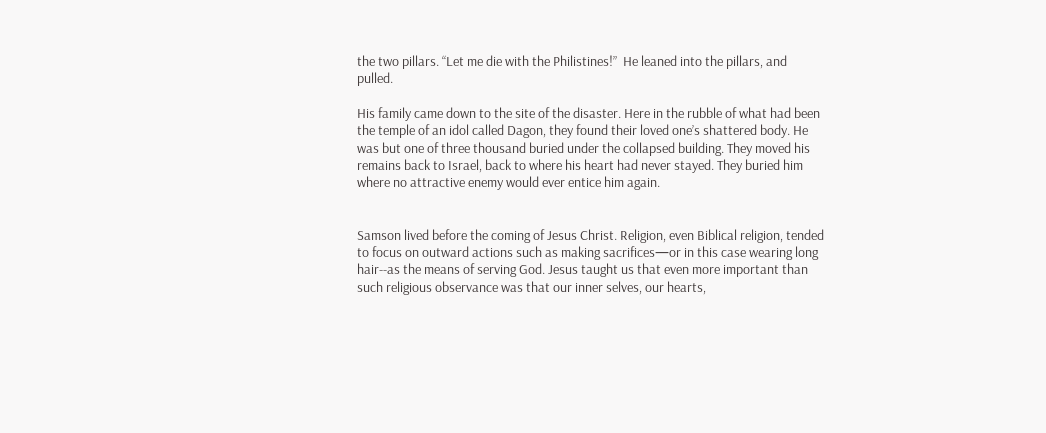the two pillars. “Let me die with the Philistines!”  He leaned into the pillars, and pulled.

His family came down to the site of the disaster. Here in the rubble of what had been the temple of an idol called Dagon, they found their loved one’s shattered body. He was but one of three thousand buried under the collapsed building. They moved his remains back to Israel, back to where his heart had never stayed. They buried him where no attractive enemy would ever entice him again.


Samson lived before the coming of Jesus Christ. Religion, even Biblical religion, tended to focus on outward actions such as making sacrifices—or in this case wearing long hair--as the means of serving God. Jesus taught us that even more important than such religious observance was that our inner selves, our hearts,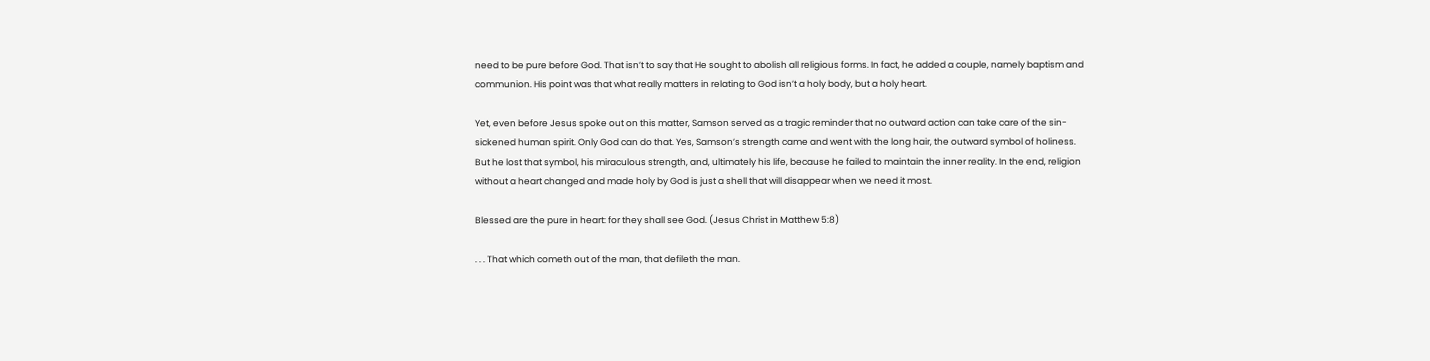need to be pure before God. That isn’t to say that He sought to abolish all religious forms. In fact, he added a couple, namely baptism and communion. His point was that what really matters in relating to God isn’t a holy body, but a holy heart.

Yet, even before Jesus spoke out on this matter, Samson served as a tragic reminder that no outward action can take care of the sin-sickened human spirit. Only God can do that. Yes, Samson’s strength came and went with the long hair, the outward symbol of holiness. But he lost that symbol, his miraculous strength, and, ultimately his life, because he failed to maintain the inner reality. In the end, religion without a heart changed and made holy by God is just a shell that will disappear when we need it most.

Blessed are the pure in heart: for they shall see God. (Jesus Christ in Matthew 5:8)

. . . That which cometh out of the man, that defileth the man.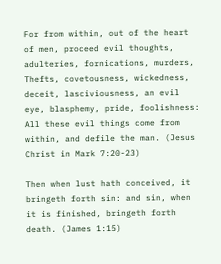For from within, out of the heart of men, proceed evil thoughts, adulteries, fornications, murders, Thefts, covetousness, wickedness, deceit, lasciviousness, an evil eye, blasphemy, pride, foolishness: All these evil things come from within, and defile the man. (Jesus Christ in Mark 7:20-23)

Then when lust hath conceived, it bringeth forth sin: and sin, when it is finished, bringeth forth death. (James 1:15)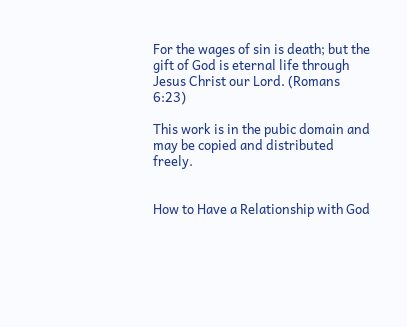For the wages of sin is death; but the gift of God is eternal life through Jesus Christ our Lord. (Romans 6:23)

This work is in the pubic domain and may be copied and distributed freely.


How to Have a Relationship with God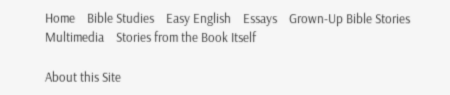Home    Bible Studies    Easy English    Essays    Grown-Up Bible Stories   Multimedia    Stories from the Book Itself

About this Site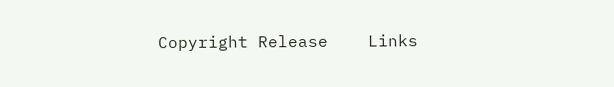Copyright Release    Links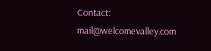Contact: mail@welcomevalley.com